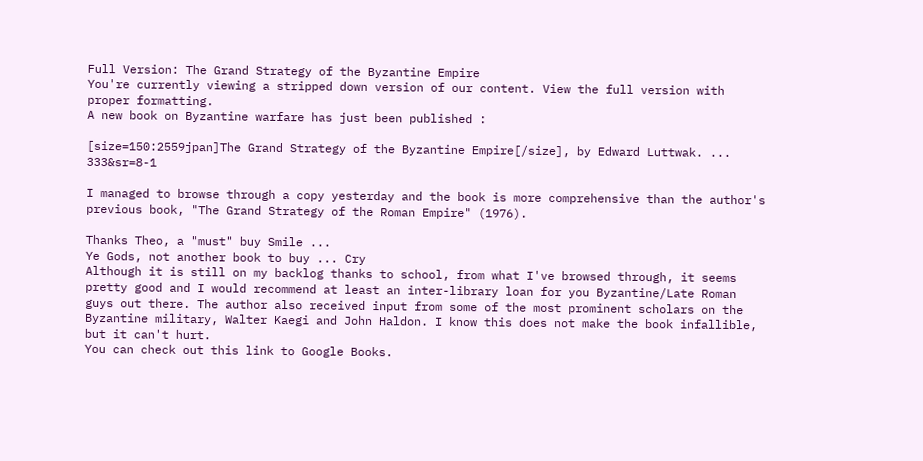Full Version: The Grand Strategy of the Byzantine Empire
You're currently viewing a stripped down version of our content. View the full version with proper formatting.
A new book on Byzantine warfare has just been published :

[size=150:2559jpan]The Grand Strategy of the Byzantine Empire[/size], by Edward Luttwak. ... 333&sr=8-1

I managed to browse through a copy yesterday and the book is more comprehensive than the author's
previous book, "The Grand Strategy of the Roman Empire" (1976).

Thanks Theo, a "must" buy Smile ...
Ye Gods, not another book to buy ... Cry
Although it is still on my backlog thanks to school, from what I've browsed through, it seems pretty good and I would recommend at least an inter-library loan for you Byzantine/Late Roman guys out there. The author also received input from some of the most prominent scholars on the Byzantine military, Walter Kaegi and John Haldon. I know this does not make the book infallible, but it can't hurt.
You can check out this link to Google Books.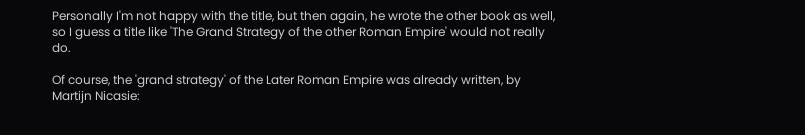Personally I'm not happy with the title, but then again, he wrote the other book as well, so I guess a title like 'The Grand Strategy of the other Roman Empire' would not really do.

Of course, the 'grand strategy' of the Later Roman Empire was already written, by Martijn Nicasie: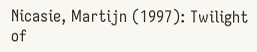Nicasie, Martijn (1997): Twilight of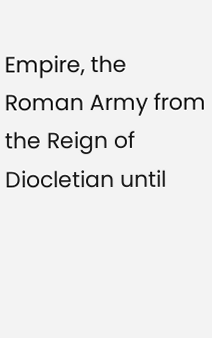Empire, the Roman Army from the Reign of Diocletian until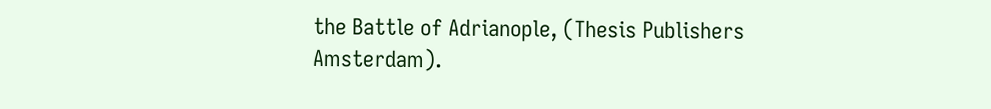the Battle of Adrianople, (Thesis Publishers Amsterdam).